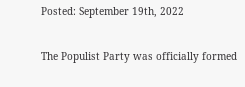Posted: September 19th, 2022


The Populist Party was officially formed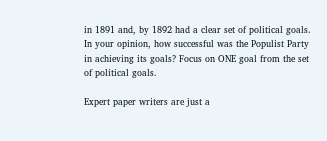in 1891 and, by 1892 had a clear set of political goals. In your opinion, how successful was the Populist Party in achieving its goals? Focus on ONE goal from the set of political goals.

Expert paper writers are just a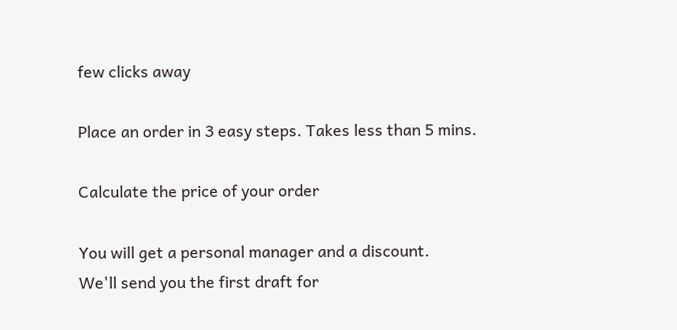few clicks away

Place an order in 3 easy steps. Takes less than 5 mins.

Calculate the price of your order

You will get a personal manager and a discount.
We'll send you the first draft for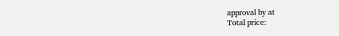approval by at
Total price: